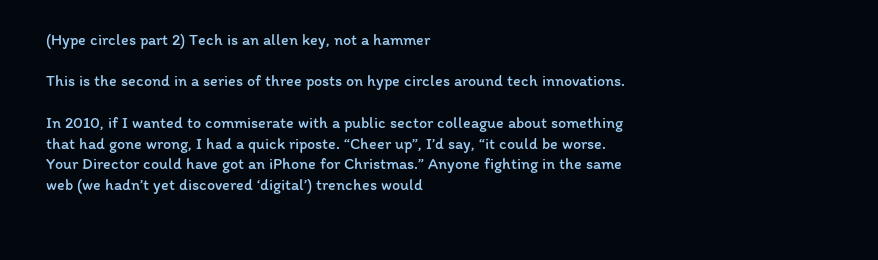(Hype circles part 2) Tech is an allen key, not a hammer

This is the second in a series of three posts on hype circles around tech innovations.

In 2010, if I wanted to commiserate with a public sector colleague about something that had gone wrong, I had a quick riposte. “Cheer up”, I’d say, “it could be worse. Your Director could have got an iPhone for Christmas.” Anyone fighting in the same web (we hadn’t yet discovered ‘digital’) trenches would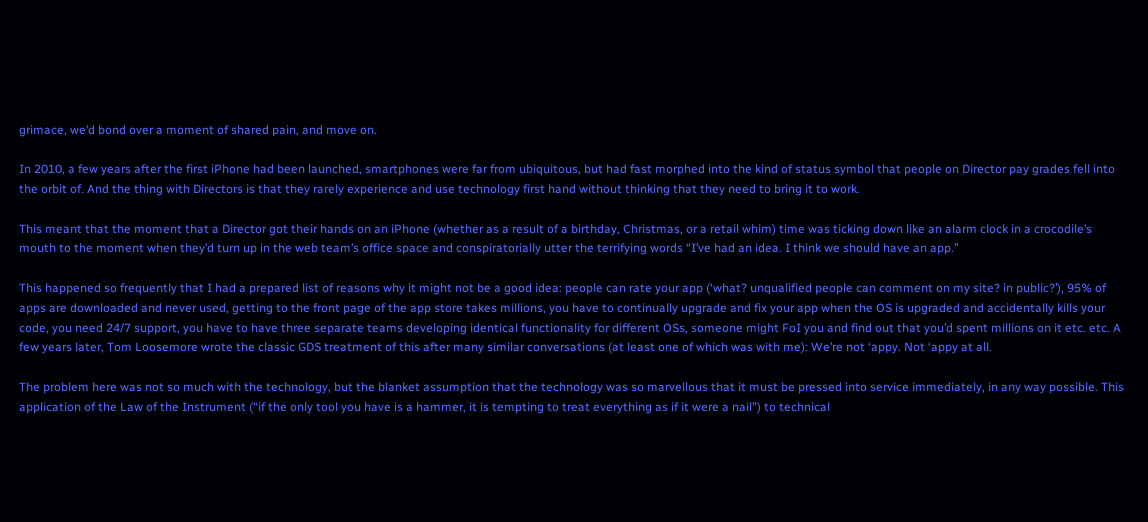grimace, we’d bond over a moment of shared pain, and move on.

In 2010, a few years after the first iPhone had been launched, smartphones were far from ubiquitous, but had fast morphed into the kind of status symbol that people on Director pay grades fell into the orbit of. And the thing with Directors is that they rarely experience and use technology first hand without thinking that they need to bring it to work.

This meant that the moment that a Director got their hands on an iPhone (whether as a result of a birthday, Christmas, or a retail whim) time was ticking down like an alarm clock in a crocodile’s mouth to the moment when they’d turn up in the web team’s office space and conspiratorially utter the terrifying words “I’ve had an idea. I think we should have an app.”

This happened so frequently that I had a prepared list of reasons why it might not be a good idea: people can rate your app (‘what? unqualified people can comment on my site? in public?’), 95% of apps are downloaded and never used, getting to the front page of the app store takes millions, you have to continually upgrade and fix your app when the OS is upgraded and accidentally kills your code, you need 24/7 support, you have to have three separate teams developing identical functionality for different OSs, someone might FoI you and find out that you’d spent millions on it etc. etc. A few years later, Tom Loosemore wrote the classic GDS treatment of this after many similar conversations (at least one of which was with me): We’re not ‘appy. Not ‘appy at all.

The problem here was not so much with the technology, but the blanket assumption that the technology was so marvellous that it must be pressed into service immediately, in any way possible. This application of the Law of the Instrument (“if the only tool you have is a hammer, it is tempting to treat everything as if it were a nail”) to technical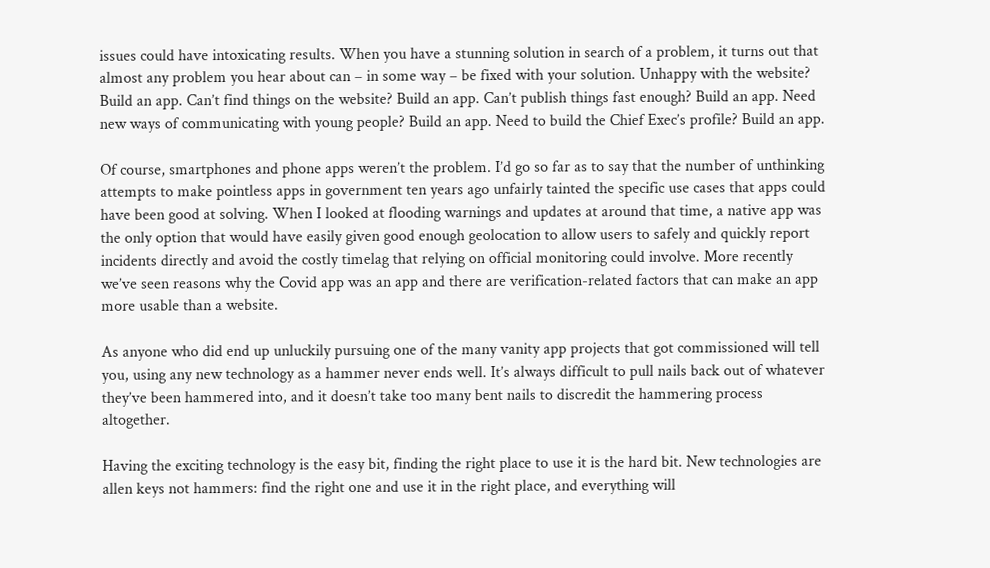issues could have intoxicating results. When you have a stunning solution in search of a problem, it turns out that almost any problem you hear about can – in some way – be fixed with your solution. Unhappy with the website? Build an app. Can’t find things on the website? Build an app. Can’t publish things fast enough? Build an app. Need new ways of communicating with young people? Build an app. Need to build the Chief Exec’s profile? Build an app.

Of course, smartphones and phone apps weren’t the problem. I’d go so far as to say that the number of unthinking attempts to make pointless apps in government ten years ago unfairly tainted the specific use cases that apps could have been good at solving. When I looked at flooding warnings and updates at around that time, a native app was the only option that would have easily given good enough geolocation to allow users to safely and quickly report incidents directly and avoid the costly timelag that relying on official monitoring could involve. More recently we’ve seen reasons why the Covid app was an app and there are verification-related factors that can make an app more usable than a website.

As anyone who did end up unluckily pursuing one of the many vanity app projects that got commissioned will tell you, using any new technology as a hammer never ends well. It’s always difficult to pull nails back out of whatever they’ve been hammered into, and it doesn’t take too many bent nails to discredit the hammering process altogether.

Having the exciting technology is the easy bit, finding the right place to use it is the hard bit. New technologies are allen keys not hammers: find the right one and use it in the right place, and everything will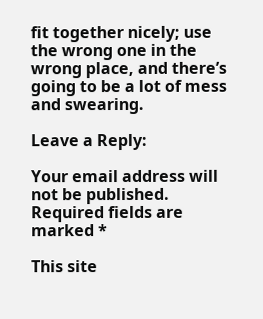fit together nicely; use the wrong one in the wrong place, and there’s going to be a lot of mess and swearing.

Leave a Reply:

Your email address will not be published. Required fields are marked *

This site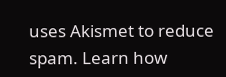uses Akismet to reduce spam. Learn how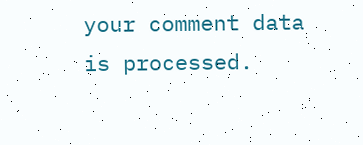your comment data is processed.